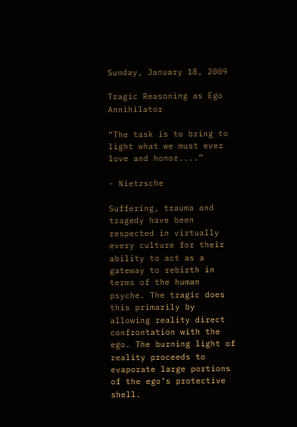Sunday, January 18, 2009

Tragic Reasoning as Ego Annihilator

“The task is to bring to light what we must ever love and honor....”

- Nietzsche

Suffering, trauma and tragedy have been respected in virtually every culture for their ability to act as a gateway to rebirth in terms of the human psyche. The tragic does this primarily by allowing reality direct confrontation with the ego. The burning light of reality proceeds to evaporate large portions of the ego’s protective shell.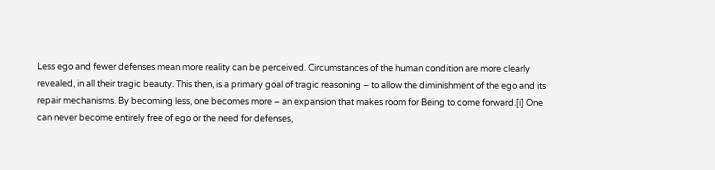Less ego and fewer defenses mean more reality can be perceived. Circumstances of the human condition are more clearly revealed, in all their tragic beauty. This then, is a primary goal of tragic reasoning – to allow the diminishment of the ego and its repair mechanisms. By becoming less, one becomes more – an expansion that makes room for Being to come forward.[i] One can never become entirely free of ego or the need for defenses,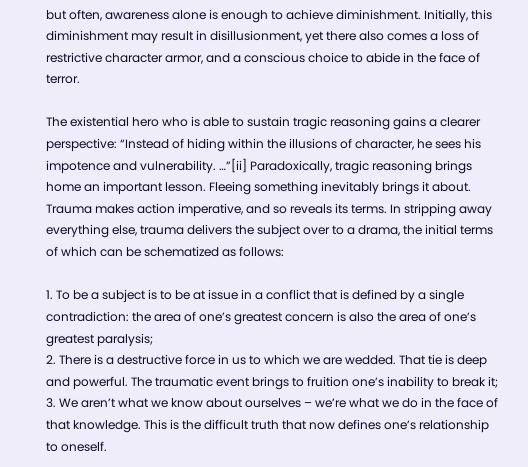but often, awareness alone is enough to achieve diminishment. Initially, this diminishment may result in disillusionment, yet there also comes a loss of restrictive character armor, and a conscious choice to abide in the face of terror.

The existential hero who is able to sustain tragic reasoning gains a clearer perspective: “Instead of hiding within the illusions of character, he sees his impotence and vulnerability. …”[ii] Paradoxically, tragic reasoning brings home an important lesson. Fleeing something inevitably brings it about. Trauma makes action imperative, and so reveals its terms. In stripping away everything else, trauma delivers the subject over to a drama, the initial terms of which can be schematized as follows:

1. To be a subject is to be at issue in a conflict that is defined by a single contradiction: the area of one’s greatest concern is also the area of one’s greatest paralysis;
2. There is a destructive force in us to which we are wedded. That tie is deep and powerful. The traumatic event brings to fruition one’s inability to break it;
3. We aren’t what we know about ourselves – we’re what we do in the face of that knowledge. This is the difficult truth that now defines one’s relationship to oneself.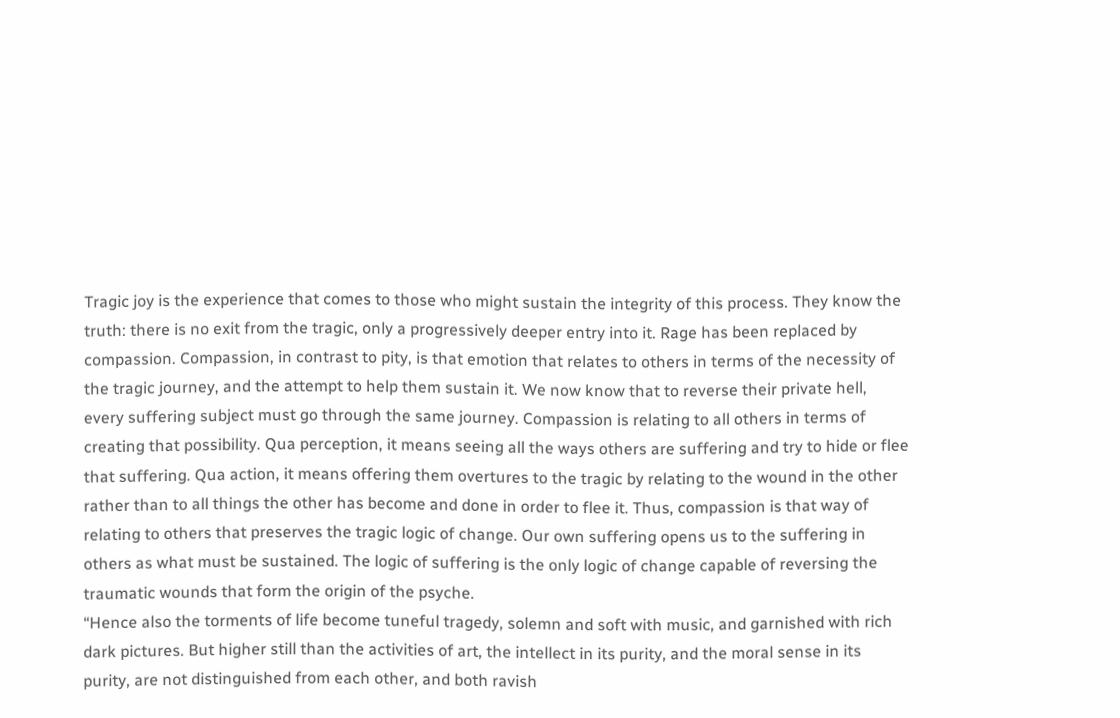Tragic joy is the experience that comes to those who might sustain the integrity of this process. They know the truth: there is no exit from the tragic, only a progressively deeper entry into it. Rage has been replaced by compassion. Compassion, in contrast to pity, is that emotion that relates to others in terms of the necessity of the tragic journey, and the attempt to help them sustain it. We now know that to reverse their private hell, every suffering subject must go through the same journey. Compassion is relating to all others in terms of creating that possibility. Qua perception, it means seeing all the ways others are suffering and try to hide or flee that suffering. Qua action, it means offering them overtures to the tragic by relating to the wound in the other rather than to all things the other has become and done in order to flee it. Thus, compassion is that way of relating to others that preserves the tragic logic of change. Our own suffering opens us to the suffering in others as what must be sustained. The logic of suffering is the only logic of change capable of reversing the traumatic wounds that form the origin of the psyche.
“Hence also the torments of life become tuneful tragedy, solemn and soft with music, and garnished with rich dark pictures. But higher still than the activities of art, the intellect in its purity, and the moral sense in its purity, are not distinguished from each other, and both ravish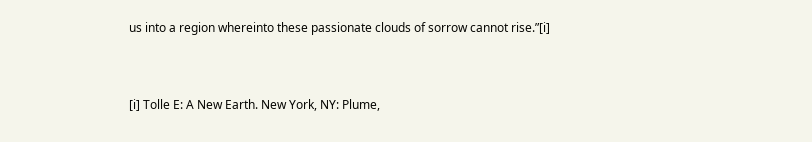us into a region whereinto these passionate clouds of sorrow cannot rise.”[i]


[i] Tolle E: A New Earth. New York, NY: Plume,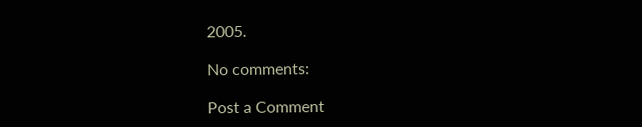2005.

No comments:

Post a Comment